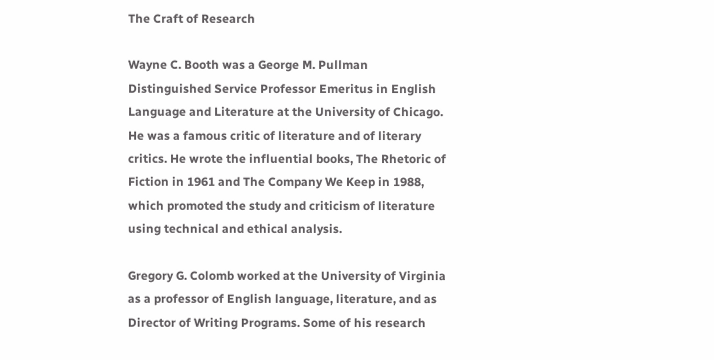The Craft of Research

Wayne C. Booth was a George M. Pullman Distinguished Service Professor Emeritus in English Language and Literature at the University of Chicago. He was a famous critic of literature and of literary critics. He wrote the influential books, The Rhetoric of Fiction in 1961 and The Company We Keep in 1988, which promoted the study and criticism of literature using technical and ethical analysis.

Gregory G. Colomb worked at the University of Virginia as a professor of English language, literature, and as Director of Writing Programs. Some of his research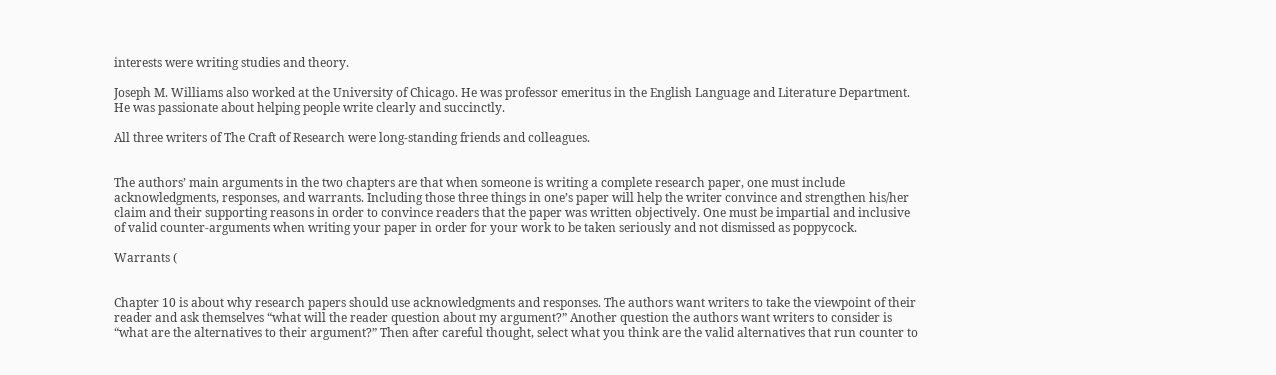interests were writing studies and theory.

Joseph M. Williams also worked at the University of Chicago. He was professor emeritus in the English Language and Literature Department. He was passionate about helping people write clearly and succinctly.

All three writers of The Craft of Research were long-standing friends and colleagues.


The authors’ main arguments in the two chapters are that when someone is writing a complete research paper, one must include acknowledgments, responses, and warrants. Including those three things in one’s paper will help the writer convince and strengthen his/her claim and their supporting reasons in order to convince readers that the paper was written objectively. One must be impartial and inclusive of valid counter-arguments when writing your paper in order for your work to be taken seriously and not dismissed as poppycock.

Warrants (


Chapter 10 is about why research papers should use acknowledgments and responses. The authors want writers to take the viewpoint of their reader and ask themselves “what will the reader question about my argument?” Another question the authors want writers to consider is “what are the alternatives to their argument?” Then after careful thought, select what you think are the valid alternatives that run counter to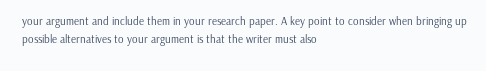your argument and include them in your research paper. A key point to consider when bringing up possible alternatives to your argument is that the writer must also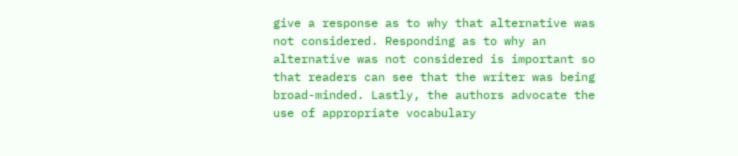give a response as to why that alternative was not considered. Responding as to why an alternative was not considered is important so that readers can see that the writer was being broad-minded. Lastly, the authors advocate the use of appropriate vocabulary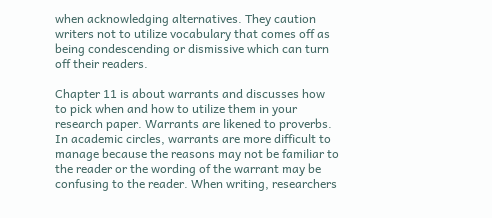when acknowledging alternatives. They caution writers not to utilize vocabulary that comes off as being condescending or dismissive which can turn off their readers.

Chapter 11 is about warrants and discusses how to pick when and how to utilize them in your research paper. Warrants are likened to proverbs. In academic circles, warrants are more difficult to manage because the reasons may not be familiar to the reader or the wording of the warrant may be confusing to the reader. When writing, researchers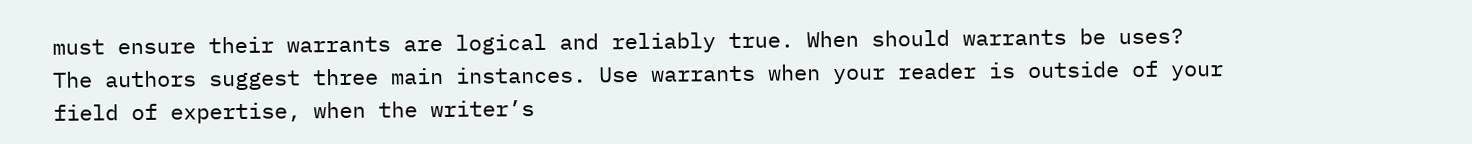must ensure their warrants are logical and reliably true. When should warrants be uses? The authors suggest three main instances. Use warrants when your reader is outside of your field of expertise, when the writer’s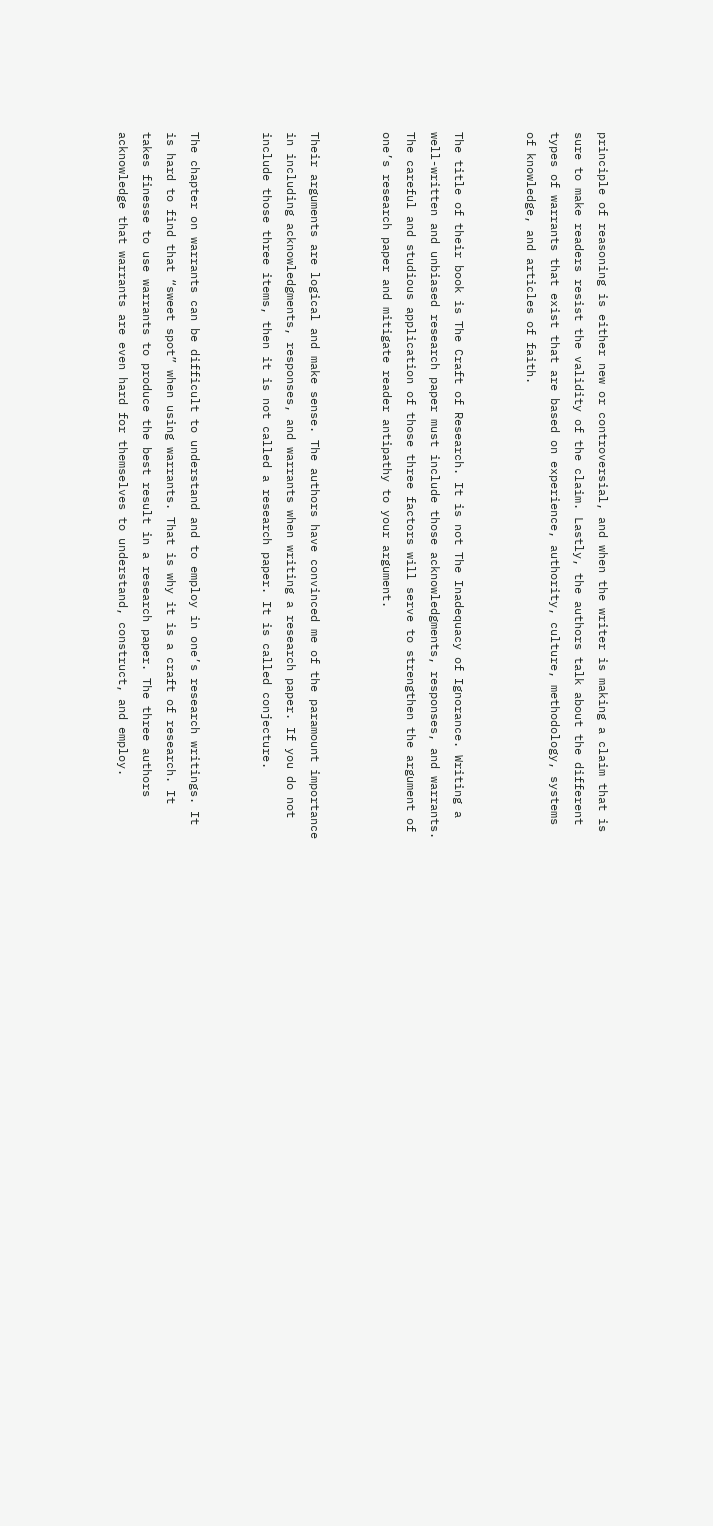principle of reasoning is either new or controversial, and when the writer is making a claim that is sure to make readers resist the validity of the claim. Lastly, the authors talk about the different types of warrants that exist that are based on experience, authority, culture, methodology, systems of knowledge, and articles of faith.


The title of their book is The Craft of Research. It is not The Inadequacy of Ignorance. Writing a well-written and unbiased research paper must include those acknowledgments, responses, and warrants. The careful and studious application of those three factors will serve to strengthen the argument of one’s research paper and mitigate reader antipathy to your argument.


Their arguments are logical and make sense. The authors have convinced me of the paramount importance in including acknowledgments, responses, and warrants when writing a research paper. If you do not include those three items, then it is not called a research paper. It is called conjecture.


The chapter on warrants can be difficult to understand and to employ in one’s research writings. It is hard to find that “sweet spot” when using warrants. That is why it is a craft of research. It takes finesse to use warrants to produce the best result in a research paper. The three authors acknowledge that warrants are even hard for themselves to understand, construct, and employ.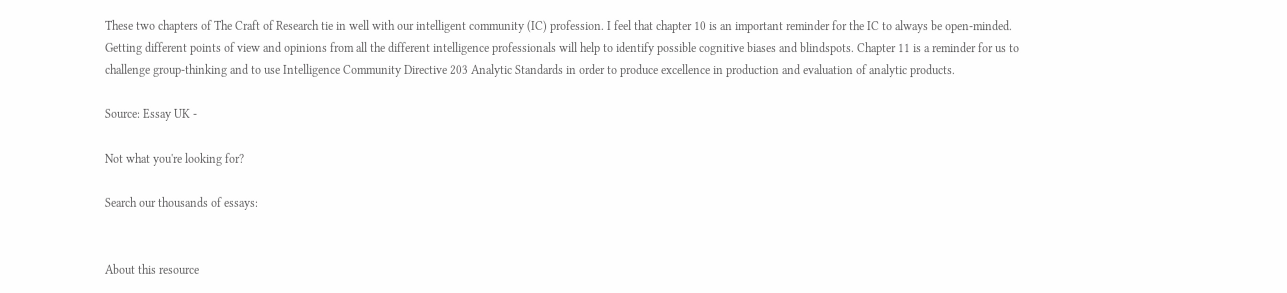These two chapters of The Craft of Research tie in well with our intelligent community (IC) profession. I feel that chapter 10 is an important reminder for the IC to always be open-minded. Getting different points of view and opinions from all the different intelligence professionals will help to identify possible cognitive biases and blindspots. Chapter 11 is a reminder for us to challenge group-thinking and to use Intelligence Community Directive 203 Analytic Standards in order to produce excellence in production and evaluation of analytic products.

Source: Essay UK -

Not what you're looking for?

Search our thousands of essays:


About this resource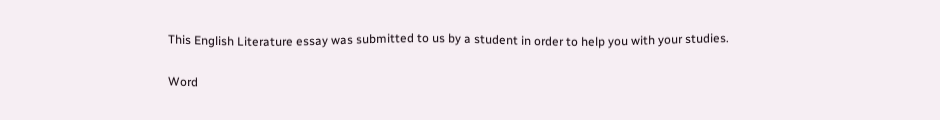This English Literature essay was submitted to us by a student in order to help you with your studies.

Word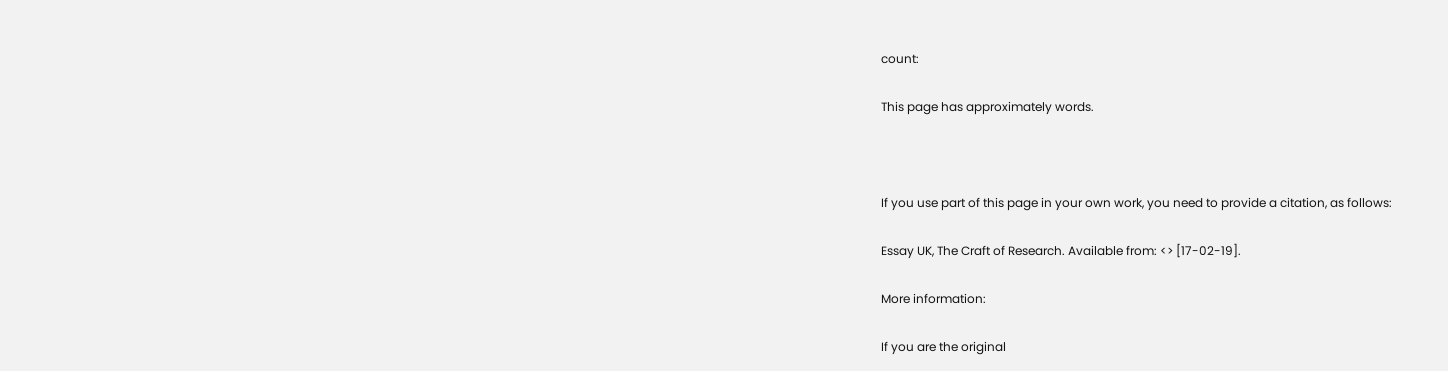count:

This page has approximately words.



If you use part of this page in your own work, you need to provide a citation, as follows:

Essay UK, The Craft of Research. Available from: <> [17-02-19].

More information:

If you are the original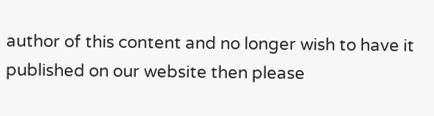author of this content and no longer wish to have it published on our website then please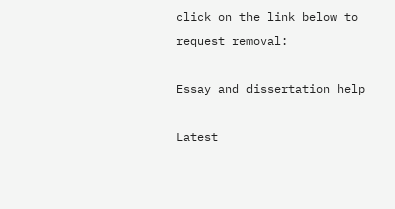click on the link below to request removal:

Essay and dissertation help

Latest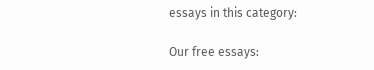essays in this category:

Our free essays: